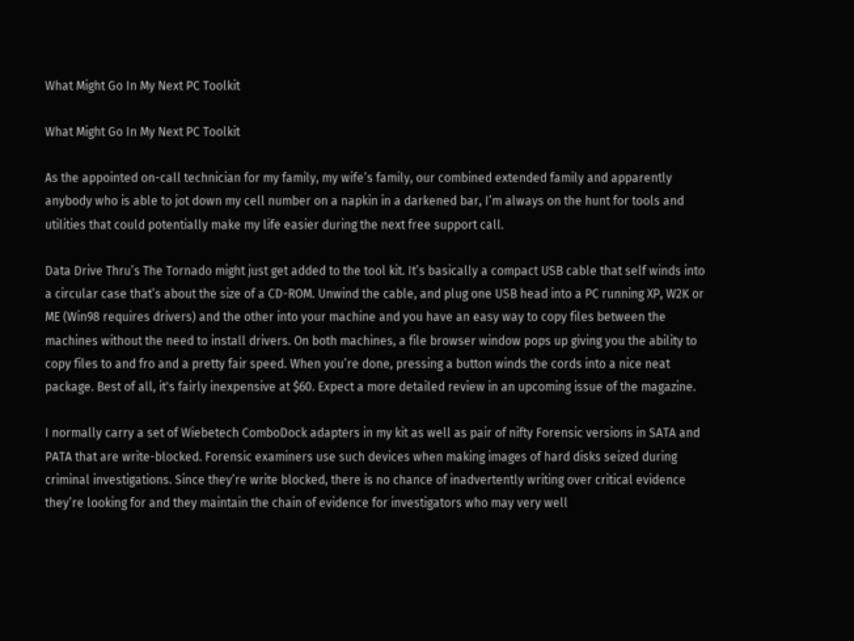What Might Go In My Next PC Toolkit

What Might Go In My Next PC Toolkit

As the appointed on-call technician for my family, my wife’s family, our combined extended family and apparently anybody who is able to jot down my cell number on a napkin in a darkened bar, I’m always on the hunt for tools and utilities that could potentially make my life easier during the next free support call.

Data Drive Thru’s The Tornado might just get added to the tool kit. It’s basically a compact USB cable that self winds into a circular case that’s about the size of a CD-ROM. Unwind the cable, and plug one USB head into a PC running XP, W2K or ME (Win98 requires drivers) and the other into your machine and you have an easy way to copy files between the machines without the need to install drivers. On both machines, a file browser window pops up giving you the ability to copy files to and fro and a pretty fair speed. When you’re done, pressing a button winds the cords into a nice neat package. Best of all, it's fairly inexpensive at $60. Expect a more detailed review in an upcoming issue of the magazine.

I normally carry a set of Wiebetech ComboDock adapters in my kit as well as pair of nifty Forensic versions in SATA and PATA that are write-blocked. Forensic examiners use such devices when making images of hard disks seized during criminal investigations. Since they’re write blocked, there is no chance of inadvertently writing over critical evidence they’re looking for and they maintain the chain of evidence for investigators who may very well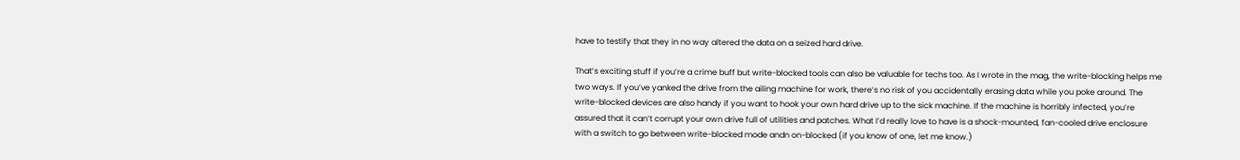have to testify that they in no way altered the data on a seized hard drive.

That’s exciting stuff if you’re a crime buff but write-blocked tools can also be valuable for techs too. As I wrote in the mag, the write-blocking helps me two ways. If you’ve yanked the drive from the ailing machine for work, there’s no risk of you accidentally erasing data while you poke around. The write-blocked devices are also handy if you want to hook your own hard drive up to the sick machine. If the machine is horribly infected, you’re assured that it can’t corrupt your own drive full of utilities and patches. What I’d really love to have is a shock-mounted, fan-cooled drive enclosure with a switch to go between write-blocked mode andn on-blocked (if you know of one, let me know.)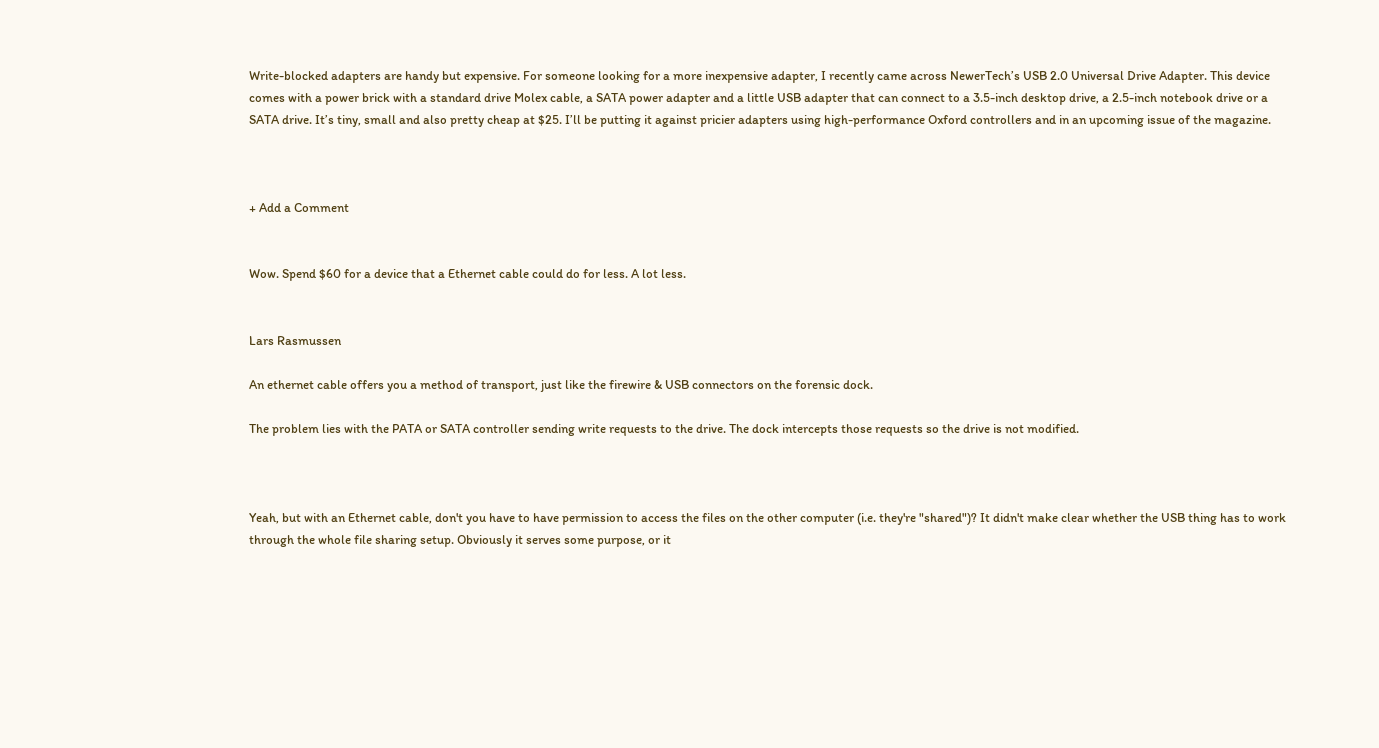Write-blocked adapters are handy but expensive. For someone looking for a more inexpensive adapter, I recently came across NewerTech’s USB 2.0 Universal Drive Adapter. This device comes with a power brick with a standard drive Molex cable, a SATA power adapter and a little USB adapter that can connect to a 3.5-inch desktop drive, a 2.5-inch notebook drive or a SATA drive. It’s tiny, small and also pretty cheap at $25. I’ll be putting it against pricier adapters using high-performance Oxford controllers and in an upcoming issue of the magazine.



+ Add a Comment


Wow. Spend $60 for a device that a Ethernet cable could do for less. A lot less.


Lars Rasmussen

An ethernet cable offers you a method of transport, just like the firewire & USB connectors on the forensic dock.

The problem lies with the PATA or SATA controller sending write requests to the drive. The dock intercepts those requests so the drive is not modified.



Yeah, but with an Ethernet cable, don't you have to have permission to access the files on the other computer (i.e. they're "shared")? It didn't make clear whether the USB thing has to work through the whole file sharing setup. Obviously it serves some purpose, or it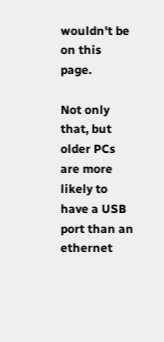wouldn't be on this page.

Not only that, but older PCs are more likely to have a USB port than an ethernet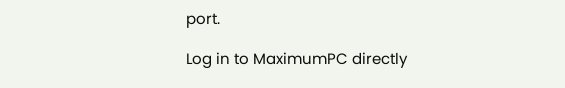port.

Log in to MaximumPC directly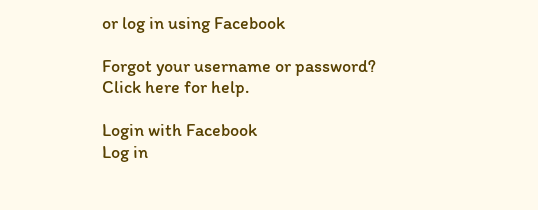or log in using Facebook

Forgot your username or password?
Click here for help.

Login with Facebook
Log in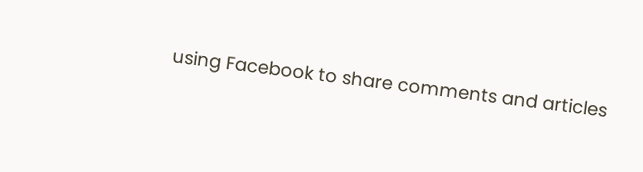using Facebook to share comments and articles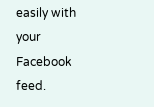easily with your Facebook feed.